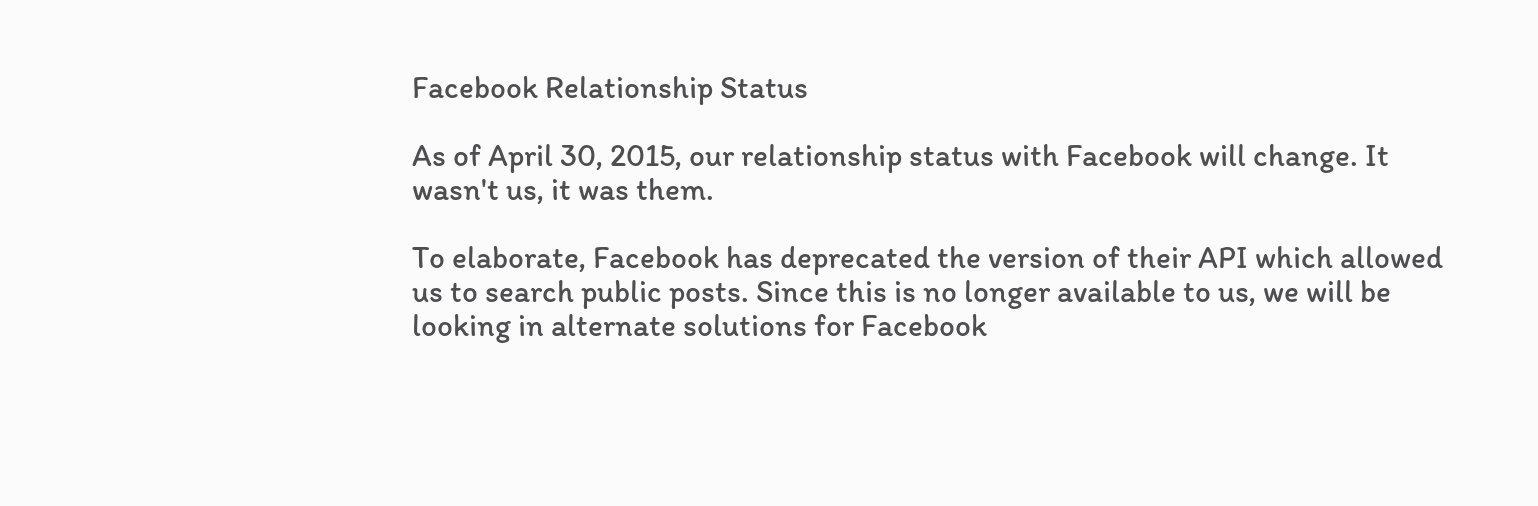Facebook Relationship Status

As of April 30, 2015, our relationship status with Facebook will change. It wasn't us, it was them.

To elaborate, Facebook has deprecated the version of their API which allowed us to search public posts. Since this is no longer available to us, we will be looking in alternate solutions for Facebook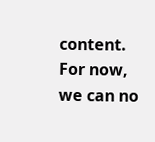content. For now, we can no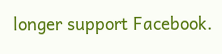longer support Facebook.